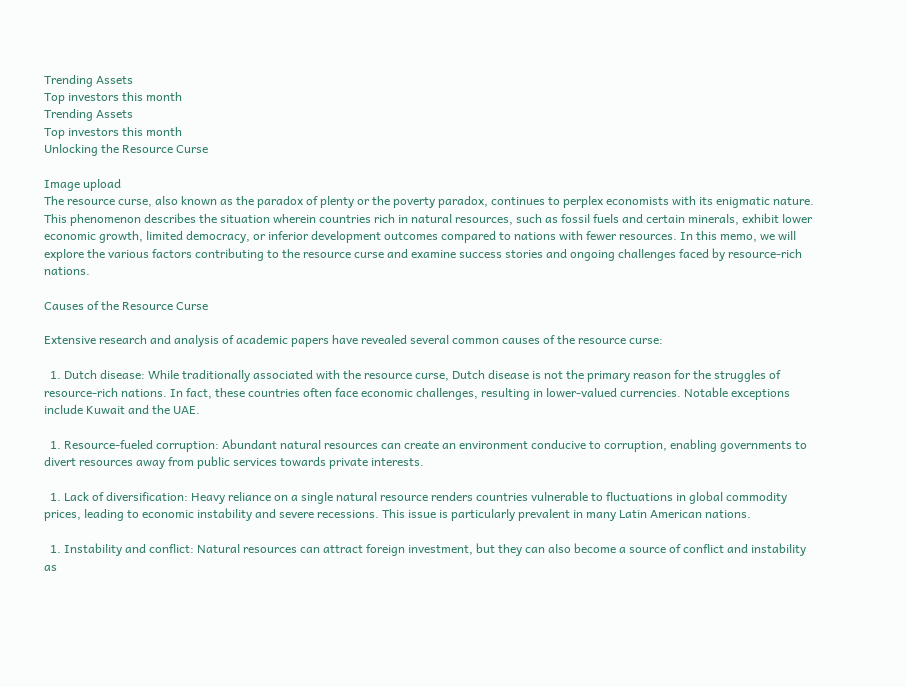Trending Assets
Top investors this month
Trending Assets
Top investors this month
Unlocking the Resource Curse

Image upload
The resource curse, also known as the paradox of plenty or the poverty paradox, continues to perplex economists with its enigmatic nature. This phenomenon describes the situation wherein countries rich in natural resources, such as fossil fuels and certain minerals, exhibit lower economic growth, limited democracy, or inferior development outcomes compared to nations with fewer resources. In this memo, we will explore the various factors contributing to the resource curse and examine success stories and ongoing challenges faced by resource-rich nations.

Causes of the Resource Curse

Extensive research and analysis of academic papers have revealed several common causes of the resource curse:

  1. Dutch disease: While traditionally associated with the resource curse, Dutch disease is not the primary reason for the struggles of resource-rich nations. In fact, these countries often face economic challenges, resulting in lower-valued currencies. Notable exceptions include Kuwait and the UAE.

  1. Resource-fueled corruption: Abundant natural resources can create an environment conducive to corruption, enabling governments to divert resources away from public services towards private interests.

  1. Lack of diversification: Heavy reliance on a single natural resource renders countries vulnerable to fluctuations in global commodity prices, leading to economic instability and severe recessions. This issue is particularly prevalent in many Latin American nations.

  1. Instability and conflict: Natural resources can attract foreign investment, but they can also become a source of conflict and instability as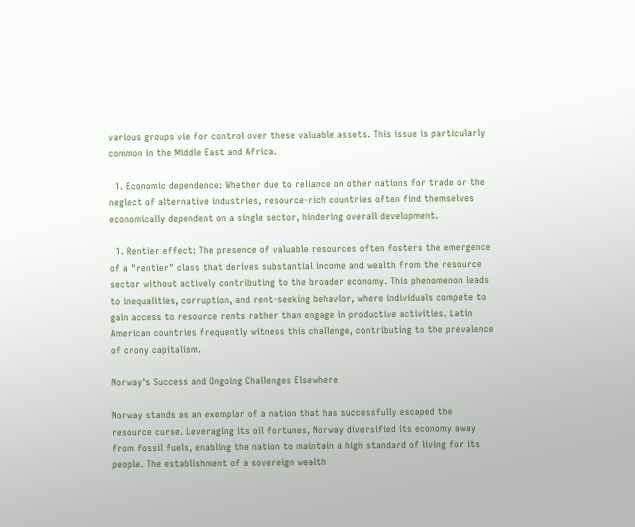various groups vie for control over these valuable assets. This issue is particularly common in the Middle East and Africa.

  1. Economic dependence: Whether due to reliance on other nations for trade or the neglect of alternative industries, resource-rich countries often find themselves economically dependent on a single sector, hindering overall development.

  1. Rentier effect: The presence of valuable resources often fosters the emergence of a "rentier" class that derives substantial income and wealth from the resource sector without actively contributing to the broader economy. This phenomenon leads to inequalities, corruption, and rent-seeking behavior, where individuals compete to gain access to resource rents rather than engage in productive activities. Latin American countries frequently witness this challenge, contributing to the prevalence of crony capitalism.

Norway's Success and Ongoing Challenges Elsewhere

Norway stands as an exemplar of a nation that has successfully escaped the resource curse. Leveraging its oil fortunes, Norway diversified its economy away from fossil fuels, enabling the nation to maintain a high standard of living for its people. The establishment of a sovereign wealth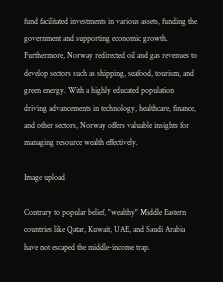fund facilitated investments in various assets, funding the government and supporting economic growth. Furthermore, Norway redirected oil and gas revenues to develop sectors such as shipping, seafood, tourism, and green energy. With a highly educated population driving advancements in technology, healthcare, finance, and other sectors, Norway offers valuable insights for managing resource wealth effectively.

Image upload

Contrary to popular belief, "wealthy" Middle Eastern countries like Qatar, Kuwait, UAE, and Saudi Arabia have not escaped the middle-income trap.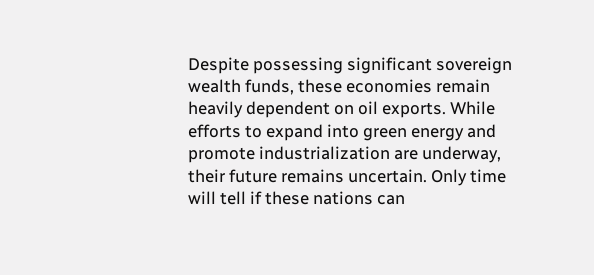Despite possessing significant sovereign wealth funds, these economies remain heavily dependent on oil exports. While efforts to expand into green energy and promote industrialization are underway, their future remains uncertain. Only time will tell if these nations can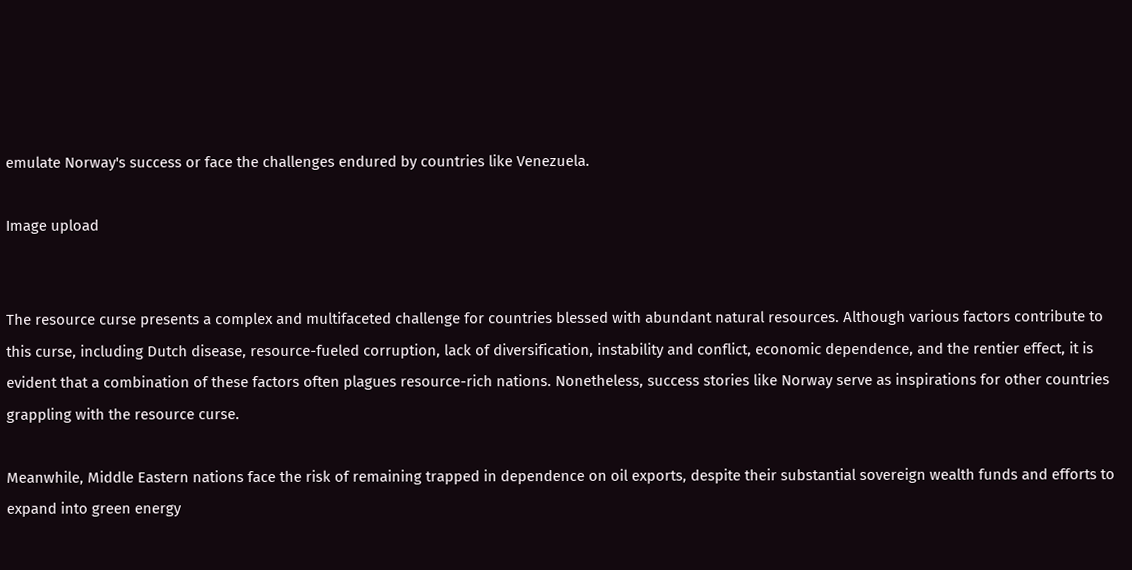emulate Norway's success or face the challenges endured by countries like Venezuela.

Image upload


The resource curse presents a complex and multifaceted challenge for countries blessed with abundant natural resources. Although various factors contribute to this curse, including Dutch disease, resource-fueled corruption, lack of diversification, instability and conflict, economic dependence, and the rentier effect, it is evident that a combination of these factors often plagues resource-rich nations. Nonetheless, success stories like Norway serve as inspirations for other countries grappling with the resource curse.

Meanwhile, Middle Eastern nations face the risk of remaining trapped in dependence on oil exports, despite their substantial sovereign wealth funds and efforts to expand into green energy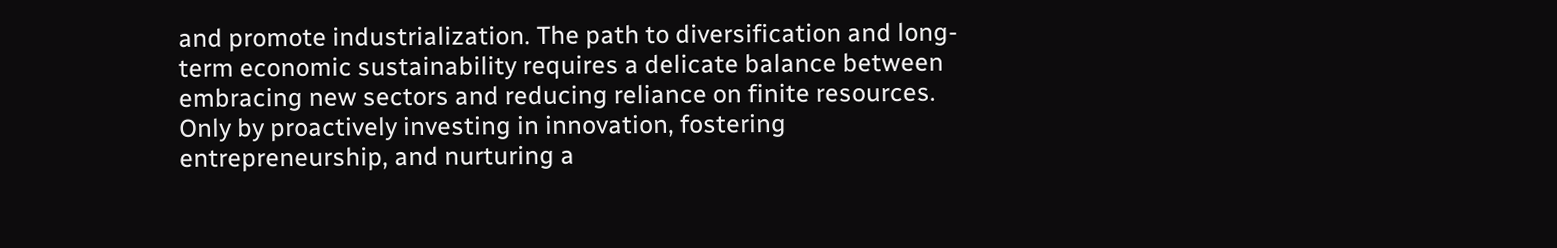and promote industrialization. The path to diversification and long-term economic sustainability requires a delicate balance between embracing new sectors and reducing reliance on finite resources. Only by proactively investing in innovation, fostering entrepreneurship, and nurturing a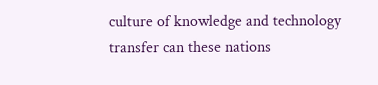culture of knowledge and technology transfer can these nations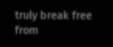truly break free from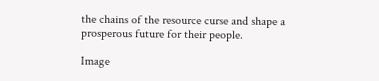the chains of the resource curse and shape a prosperous future for their people.

Image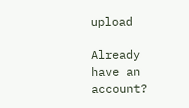upload

Already have an account?